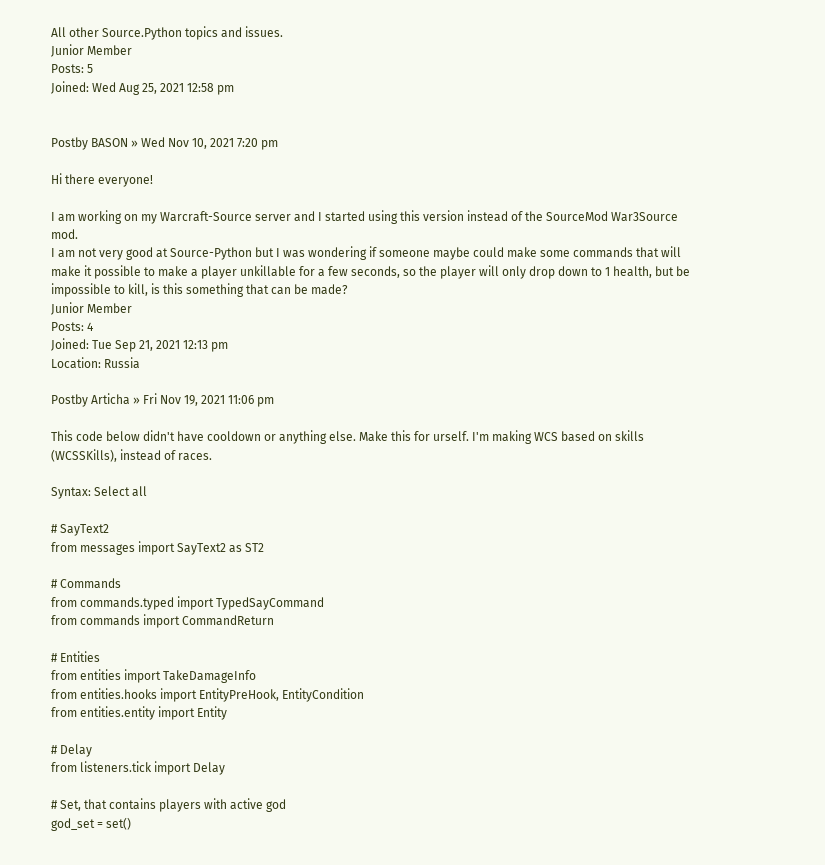All other Source.Python topics and issues.
Junior Member
Posts: 5
Joined: Wed Aug 25, 2021 12:58 pm


Postby BASON » Wed Nov 10, 2021 7:20 pm

Hi there everyone!

I am working on my Warcraft-Source server and I started using this version instead of the SourceMod War3Source mod.
I am not very good at Source-Python but I was wondering if someone maybe could make some commands that will make it possible to make a player unkillable for a few seconds, so the player will only drop down to 1 health, but be impossible to kill, is this something that can be made?
Junior Member
Posts: 4
Joined: Tue Sep 21, 2021 12:13 pm
Location: Russia

Postby Articha » Fri Nov 19, 2021 11:06 pm

This code below didn't have cooldown or anything else. Make this for urself. I'm making WCS based on skills (WCSSKills), instead of races.

Syntax: Select all

# SayText2
from messages import SayText2 as ST2

# Commands
from commands.typed import TypedSayCommand
from commands import CommandReturn

# Entities
from entities import TakeDamageInfo
from entities.hooks import EntityPreHook, EntityCondition
from entities.entity import Entity

# Delay
from listeners.tick import Delay

# Set, that contains players with active god
god_set = set()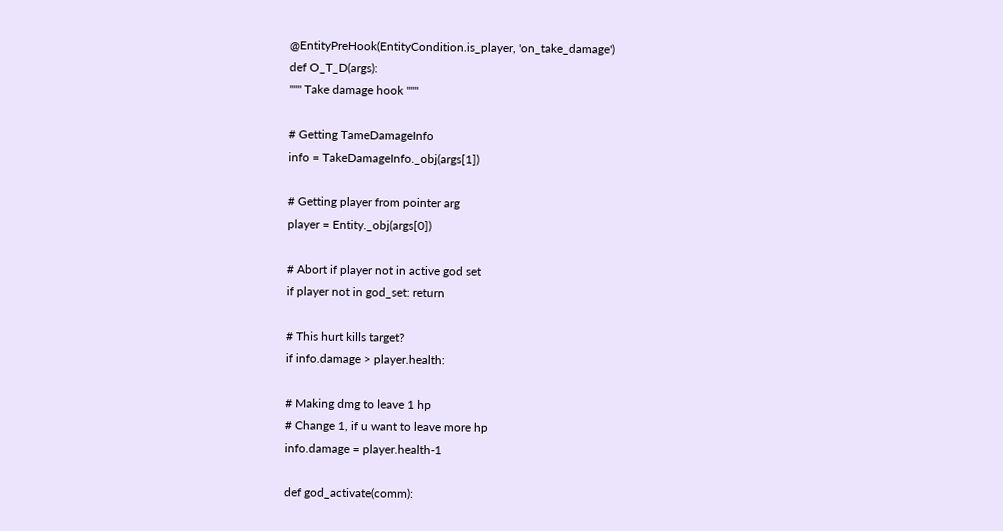@EntityPreHook(EntityCondition.is_player, 'on_take_damage')
def O_T_D(args):
""" Take damage hook """

# Getting TameDamageInfo
info = TakeDamageInfo._obj(args[1])

# Getting player from pointer arg
player = Entity._obj(args[0])

# Abort if player not in active god set
if player not in god_set: return

# This hurt kills target?
if info.damage > player.health:

# Making dmg to leave 1 hp
# Change 1, if u want to leave more hp
info.damage = player.health-1

def god_activate(comm):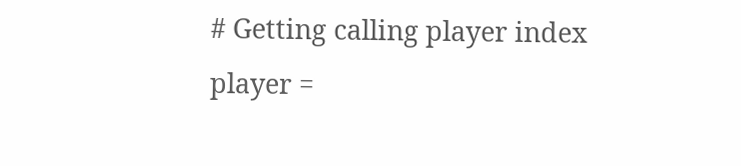# Getting calling player index
player =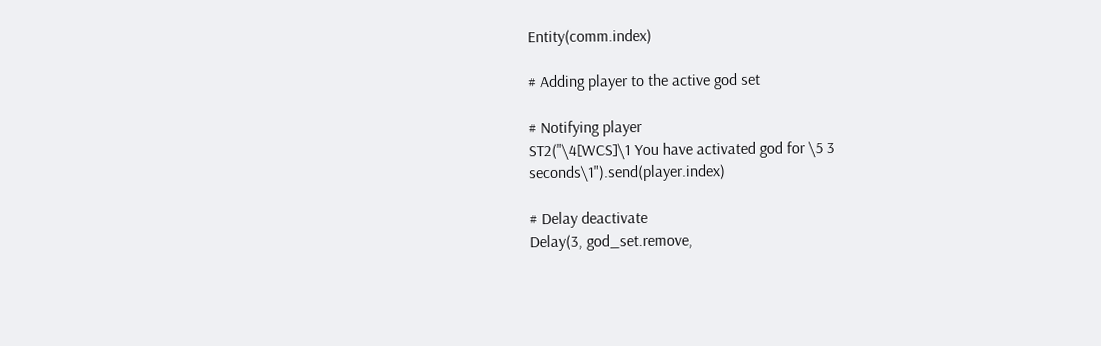Entity(comm.index)

# Adding player to the active god set

# Notifying player
ST2("\4[WCS]\1 You have activated god for \5 3 seconds\1").send(player.index)

# Delay deactivate
Delay(3, god_set.remove,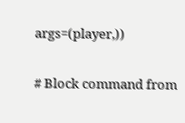args=(player,))

# Block command from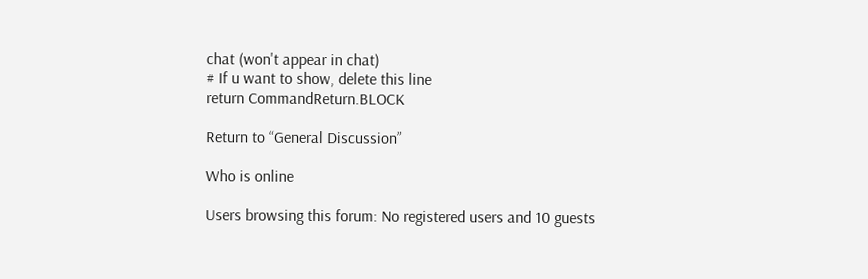chat (won't appear in chat)
# If u want to show, delete this line
return CommandReturn.BLOCK

Return to “General Discussion”

Who is online

Users browsing this forum: No registered users and 10 guests